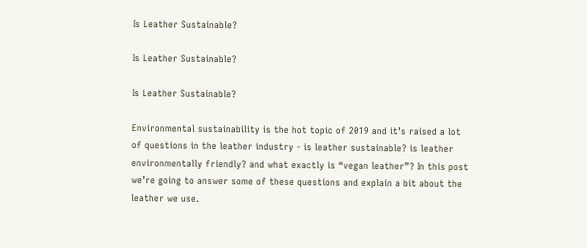Is Leather Sustainable?

Is Leather Sustainable?

Is Leather Sustainable?

Environmental sustainability is the hot topic of 2019 and it’s raised a lot of questions in the leather industry - is leather sustainable? is leather environmentally friendly? and what exactly is “vegan leather”? In this post we’re going to answer some of these questions and explain a bit about the leather we use.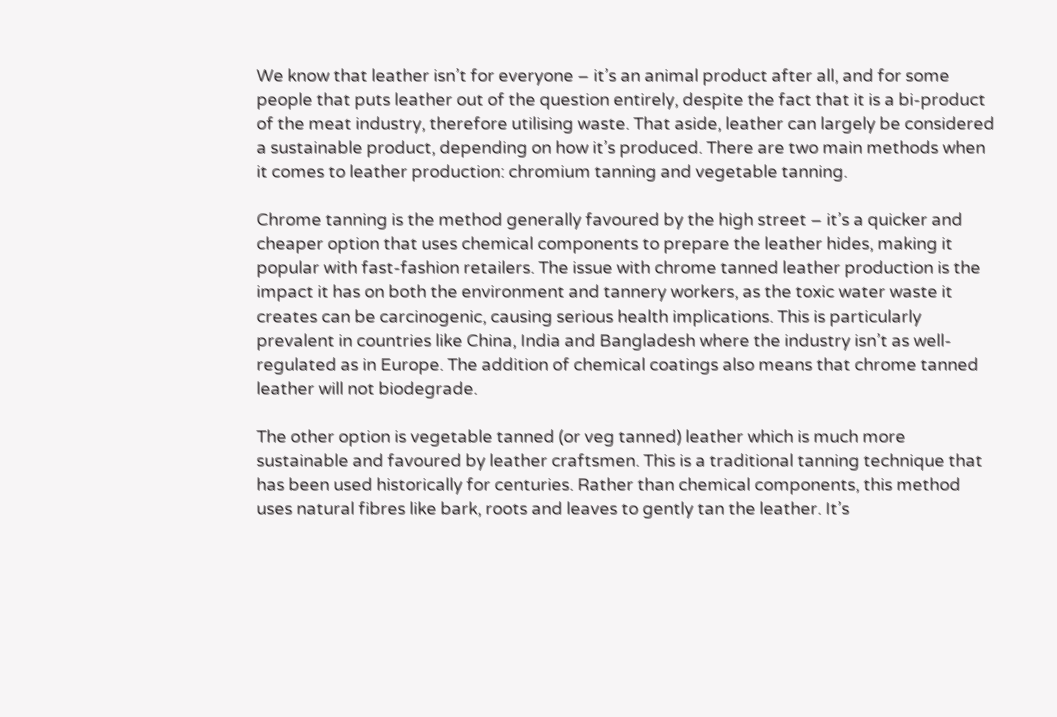We know that leather isn’t for everyone – it’s an animal product after all, and for some people that puts leather out of the question entirely, despite the fact that it is a bi-product of the meat industry, therefore utilising waste. That aside, leather can largely be considered a sustainable product, depending on how it’s produced. There are two main methods when it comes to leather production: chromium tanning and vegetable tanning.

Chrome tanning is the method generally favoured by the high street – it’s a quicker and cheaper option that uses chemical components to prepare the leather hides, making it popular with fast-fashion retailers. The issue with chrome tanned leather production is the impact it has on both the environment and tannery workers, as the toxic water waste it creates can be carcinogenic, causing serious health implications. This is particularly prevalent in countries like China, India and Bangladesh where the industry isn’t as well-regulated as in Europe. The addition of chemical coatings also means that chrome tanned leather will not biodegrade.

The other option is vegetable tanned (or veg tanned) leather which is much more sustainable and favoured by leather craftsmen. This is a traditional tanning technique that has been used historically for centuries. Rather than chemical components, this method uses natural fibres like bark, roots and leaves to gently tan the leather. It’s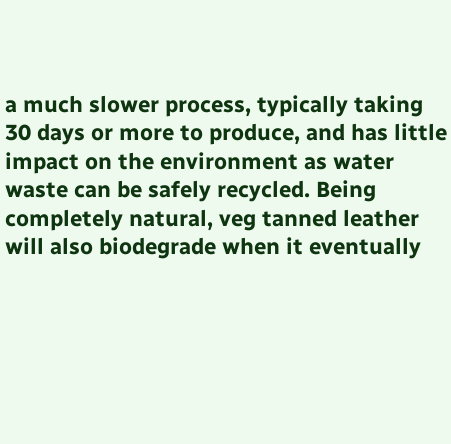a much slower process, typically taking 30 days or more to produce, and has little impact on the environment as water waste can be safely recycled. Being completely natural, veg tanned leather will also biodegrade when it eventually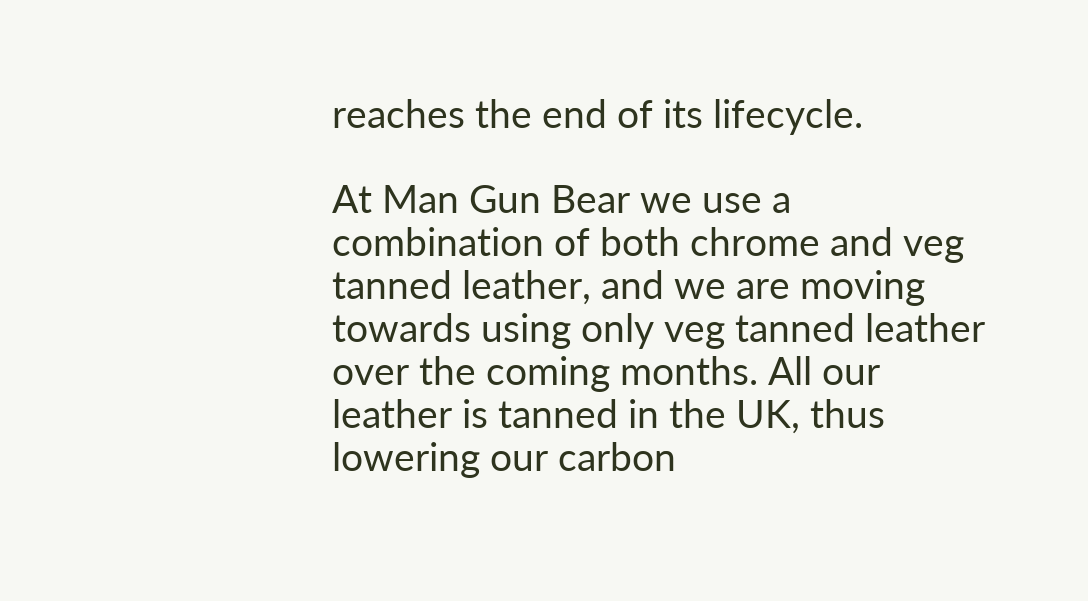reaches the end of its lifecycle.

At Man Gun Bear we use a combination of both chrome and veg tanned leather, and we are moving towards using only veg tanned leather over the coming months. All our leather is tanned in the UK, thus lowering our carbon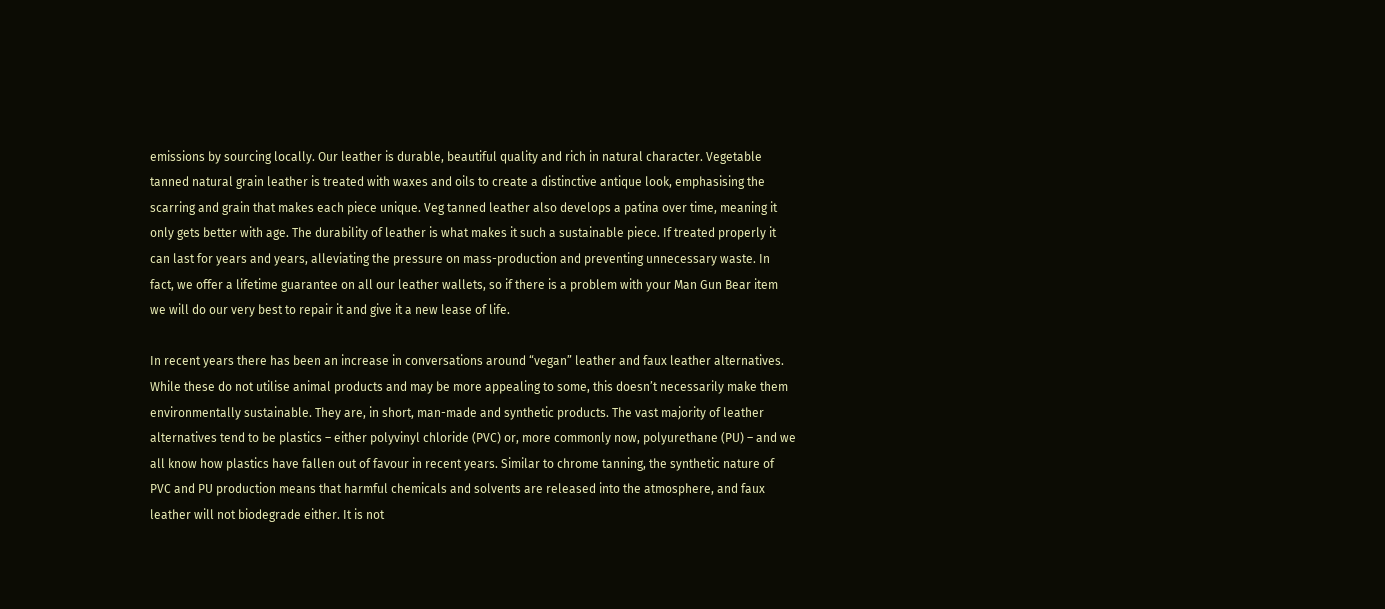emissions by sourcing locally. Our leather is durable, beautiful quality and rich in natural character. Vegetable tanned natural grain leather is treated with waxes and oils to create a distinctive antique look, emphasising the scarring and grain that makes each piece unique. Veg tanned leather also develops a patina over time, meaning it only gets better with age. The durability of leather is what makes it such a sustainable piece. If treated properly it can last for years and years, alleviating the pressure on mass-production and preventing unnecessary waste. In fact, we offer a lifetime guarantee on all our leather wallets, so if there is a problem with your Man Gun Bear item we will do our very best to repair it and give it a new lease of life.

In recent years there has been an increase in conversations around “vegan” leather and faux leather alternatives. While these do not utilise animal products and may be more appealing to some, this doesn’t necessarily make them environmentally sustainable. They are, in short, man-made and synthetic products. The vast majority of leather alternatives tend to be plastics – either polyvinyl chloride (PVC) or, more commonly now, polyurethane (PU) – and we all know how plastics have fallen out of favour in recent years. Similar to chrome tanning, the synthetic nature of PVC and PU production means that harmful chemicals and solvents are released into the atmosphere, and faux leather will not biodegrade either. It is not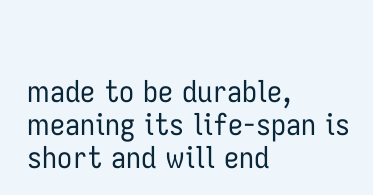made to be durable, meaning its life-span is short and will end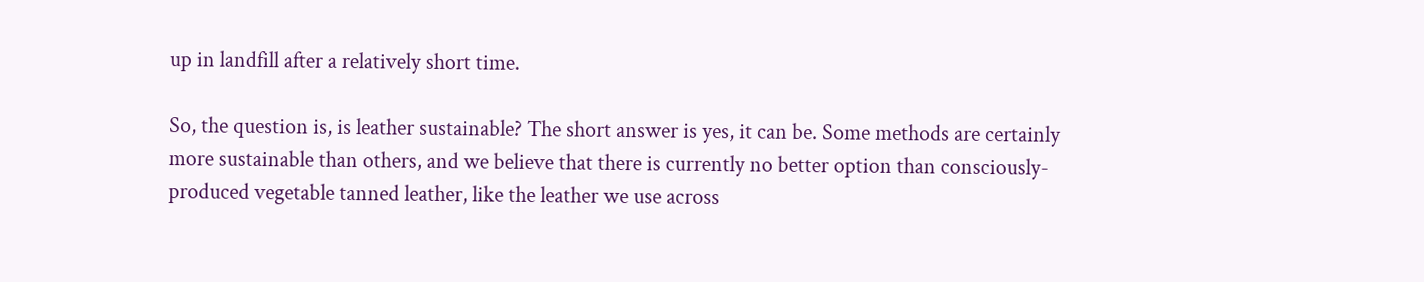up in landfill after a relatively short time.

So, the question is, is leather sustainable? The short answer is yes, it can be. Some methods are certainly more sustainable than others, and we believe that there is currently no better option than consciously-produced vegetable tanned leather, like the leather we use across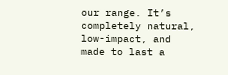our range. It’s completely natural, low-impact, and made to last a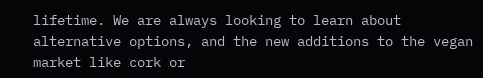lifetime. We are always looking to learn about alternative options, and the new additions to the vegan market like cork or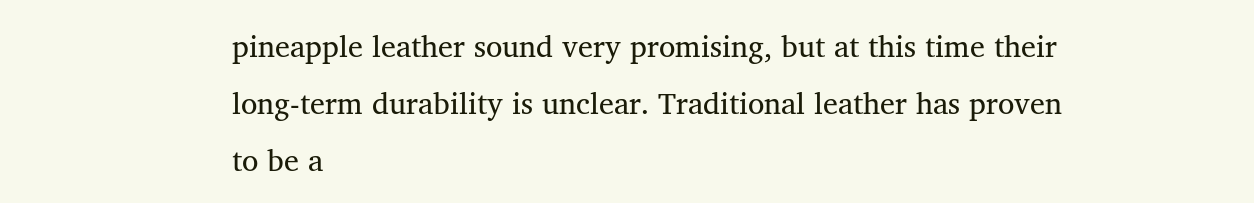pineapple leather sound very promising, but at this time their long-term durability is unclear. Traditional leather has proven to be a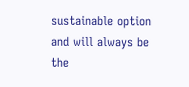sustainable option and will always be the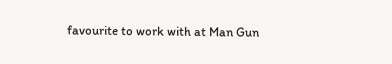favourite to work with at Man Gun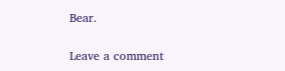Bear.

Leave a comment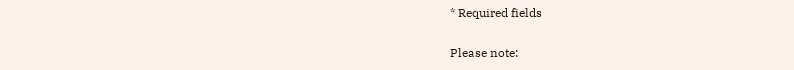* Required fields

Please note: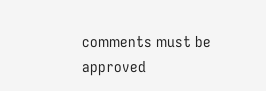comments must be approved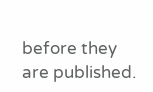before they are published.